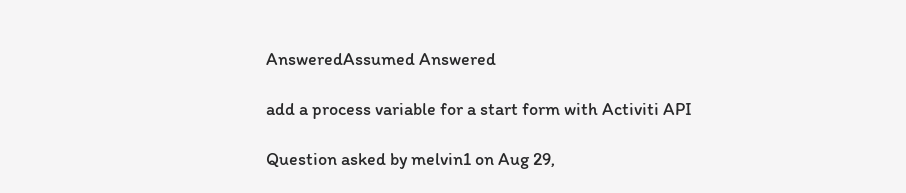AnsweredAssumed Answered

add a process variable for a start form with Activiti API

Question asked by melvin1 on Aug 29,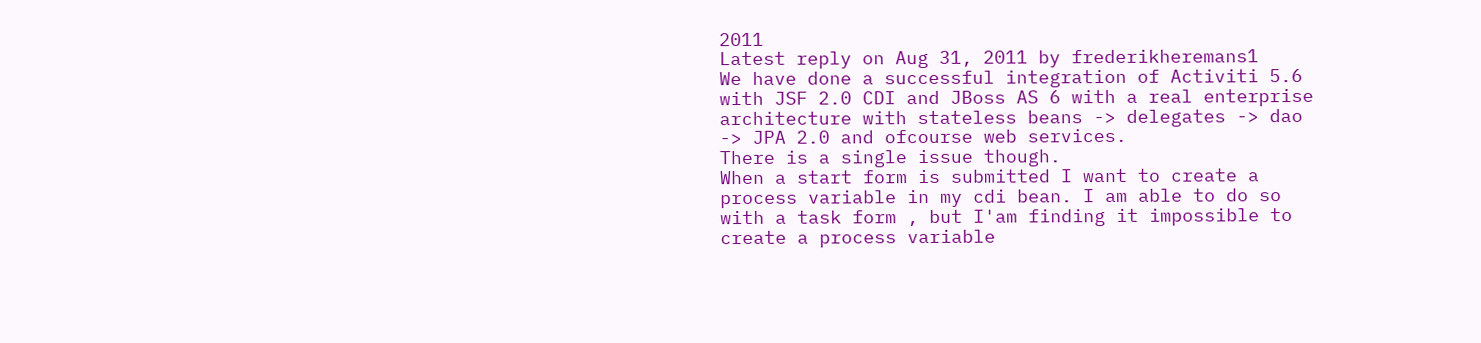2011
Latest reply on Aug 31, 2011 by frederikheremans1
We have done a successful integration of Activiti 5.6 with JSF 2.0 CDI and JBoss AS 6 with a real enterprise architecture with stateless beans -> delegates -> dao -> JPA 2.0 and ofcourse web services.
There is a single issue though.
When a start form is submitted I want to create a process variable in my cdi bean. I am able to do so with a task form , but I'am finding it impossible to create a process variable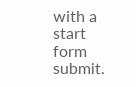with a start form submit.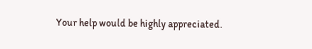Your help would be highly appreciated.